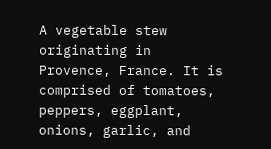A vegetable stew originating in Provence, France. It is comprised of tomatoes, peppers, eggplant, onions, garlic, and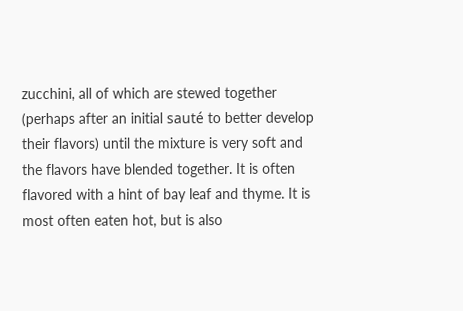zucchini, all of which are stewed together (perhaps after an initial sauté to better develop their flavors) until the mixture is very soft and the flavors have blended together. It is often flavored with a hint of bay leaf and thyme. It is most often eaten hot, but is also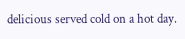delicious served cold on a hot day.